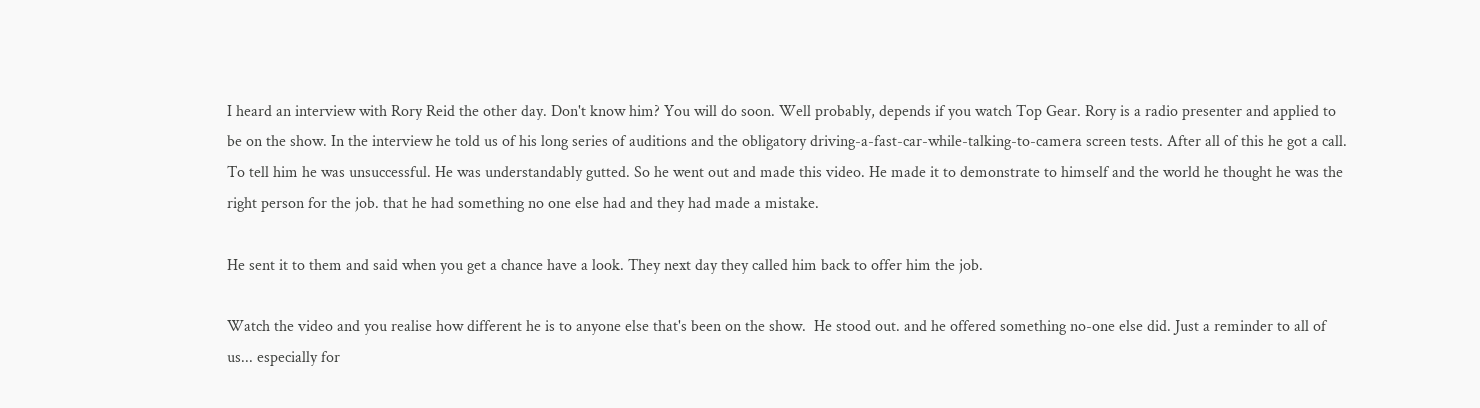I heard an interview with Rory Reid the other day. Don't know him? You will do soon. Well probably, depends if you watch Top Gear. Rory is a radio presenter and applied to be on the show. In the interview he told us of his long series of auditions and the obligatory driving-a-fast-car-while-talking-to-camera screen tests. After all of this he got a call. To tell him he was unsuccessful. He was understandably gutted. So he went out and made this video. He made it to demonstrate to himself and the world he thought he was the right person for the job. that he had something no one else had and they had made a mistake.

He sent it to them and said when you get a chance have a look. They next day they called him back to offer him the job.

Watch the video and you realise how different he is to anyone else that's been on the show.  He stood out. and he offered something no-one else did. Just a reminder to all of us... especially for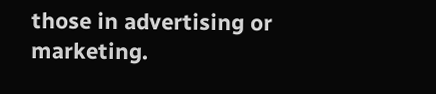those in advertising or marketing.